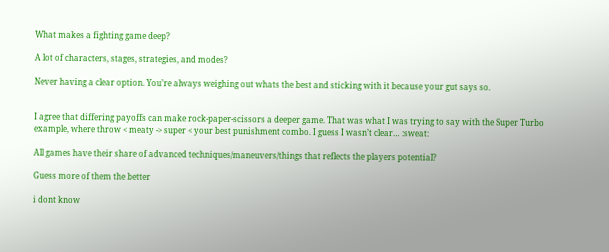What makes a fighting game deep?

A lot of characters, stages, strategies, and modes?

Never having a clear option. You’re always weighing out whats the best and sticking with it because your gut says so.


I agree that differing payoffs can make rock-paper-scissors a deeper game. That was what I was trying to say with the Super Turbo example, where throw < meaty -> super < your best punishment combo. I guess I wasn’t clear… :sweat:

All games have their share of advanced techniques/maneuvers/things that reflects the players potential?

Guess more of them the better

i dont know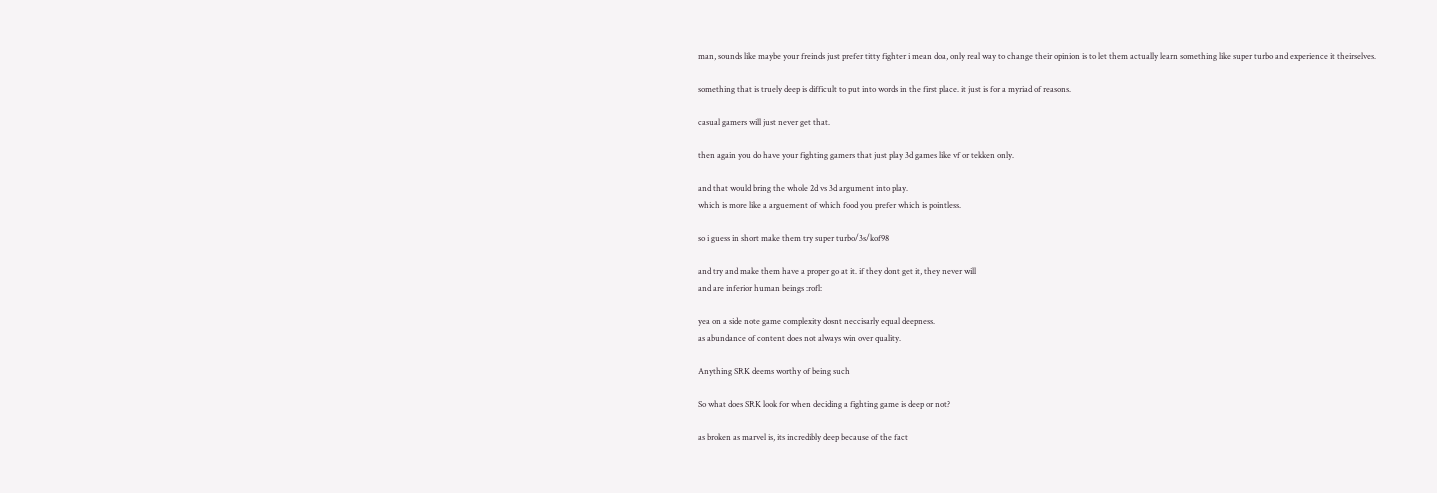man, sounds like maybe your freinds just prefer titty fighter i mean doa, only real way to change their opinion is to let them actually learn something like super turbo and experience it theirselves.

something that is truely deep is difficult to put into words in the first place. it just is for a myriad of reasons.

casual gamers will just never get that.

then again you do have your fighting gamers that just play 3d games like vf or tekken only.

and that would bring the whole 2d vs 3d argument into play.
which is more like a arguement of which food you prefer which is pointless.

so i guess in short make them try super turbo/3s/kof98

and try and make them have a proper go at it. if they dont get it, they never will
and are inferior human beings :rofl:

yea on a side note game complexity dosnt neccisarly equal deepness.
as abundance of content does not always win over quality.

Anything SRK deems worthy of being such

So what does SRK look for when deciding a fighting game is deep or not?

as broken as marvel is, its incredibly deep because of the fact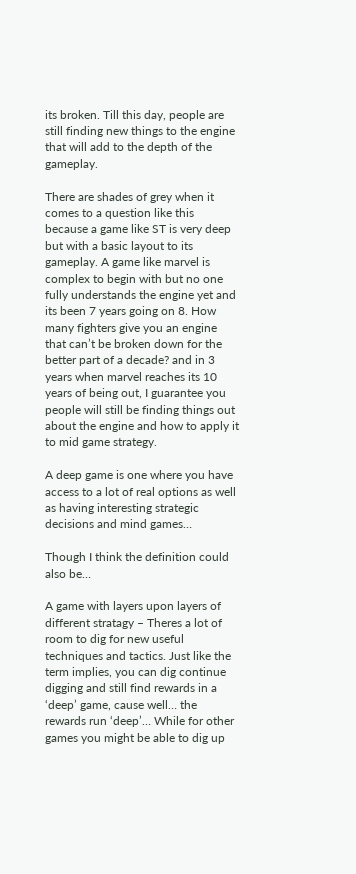its broken. Till this day, people are still finding new things to the engine that will add to the depth of the gameplay.

There are shades of grey when it comes to a question like this because a game like ST is very deep but with a basic layout to its gameplay. A game like marvel is complex to begin with but no one fully understands the engine yet and its been 7 years going on 8. How many fighters give you an engine that can’t be broken down for the better part of a decade? and in 3 years when marvel reaches its 10 years of being out, I guarantee you people will still be finding things out about the engine and how to apply it to mid game strategy.

A deep game is one where you have access to a lot of real options as well as having interesting strategic decisions and mind games…

Though I think the definition could also be…

A game with layers upon layers of different stratagy – Theres a lot of room to dig for new useful techniques and tactics. Just like the term implies, you can dig continue digging and still find rewards in a ‘deep’ game, cause well… the rewards run ‘deep’… While for other games you might be able to dig up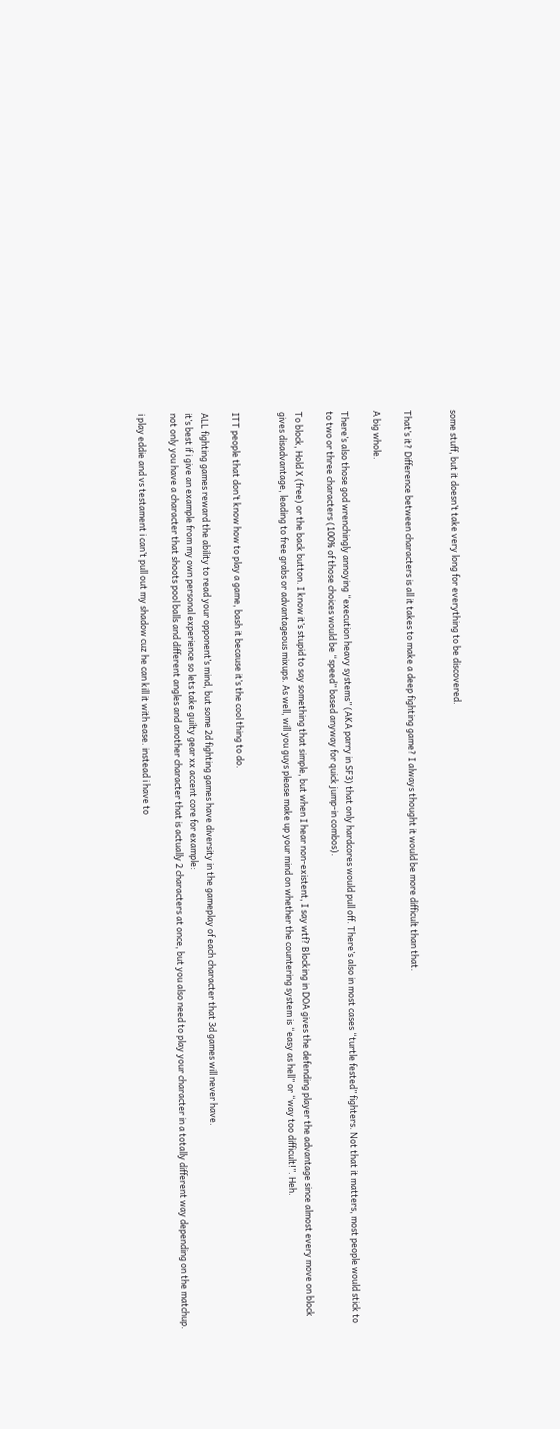some stuff, but it doesn’t take very long for everything to be discovered.


That’s it? Difference between characters is all it takes to make a deep fighting game? I always thought it would be more difficult than that.

A big whole.

There’s also those god wrenchingly annoying “execution heavy systems” (AKA parry in SF3) that only hardcores would pull off. There’s also in most cases “turtle fested” fighters. Not that it matters, most people would stick to to two or three characters (100% of those choices would be “speed” based anyway for quick jump-in combos).

To block, Hold X (free) or the back button. I know it’s stupid to say something that simple, but when I hear non-existent, I say wtf? Blocking in DOA gives the defending player the advantage since almost every move on block gives disadvantage, leading to free grabs or advantageous mixups. As well, will you guys please make up your mind on whether the countering system is “easy as hell” or “way too difficult!”. Heh.


ITT people that don’t know how to play a game, bash it because it’s the cool thing to do.

ALL fighting games reward the ability to read your opponent’s mind, but some 2d fighting games have diversity in the gameplay of each character that 3d games will never have.
it’s best if i give an example from my own personal experience so lets take guilty gear xx accent core for example:
not only you have a character that shoots pool balls and different angles and another character that is actually 2 characters at once, but you also need to play your character in a totally different way depending on the matchup.

i play eddie and vs testament i can’t pull out my shadow cuz he can kill it with ease. instead i have to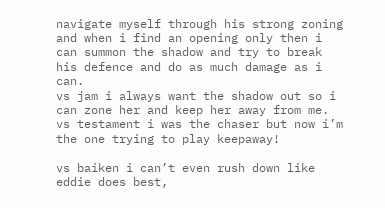navigate myself through his strong zoning and when i find an opening only then i can summon the shadow and try to break his defence and do as much damage as i can.
vs jam i always want the shadow out so i can zone her and keep her away from me. vs testament i was the chaser but now i’m the one trying to play keepaway!

vs baiken i can’t even rush down like eddie does best,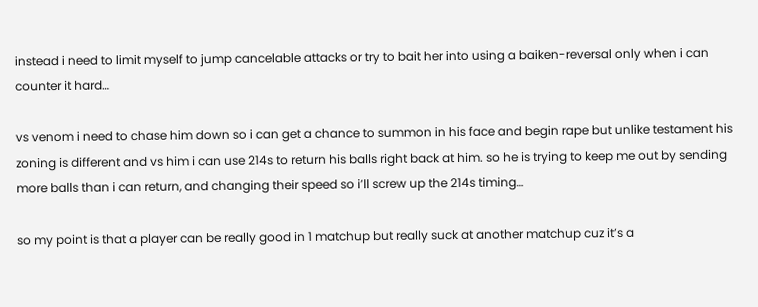instead i need to limit myself to jump cancelable attacks or try to bait her into using a baiken-reversal only when i can counter it hard…

vs venom i need to chase him down so i can get a chance to summon in his face and begin rape but unlike testament his zoning is different and vs him i can use 214s to return his balls right back at him. so he is trying to keep me out by sending more balls than i can return, and changing their speed so i’ll screw up the 214s timing…

so my point is that a player can be really good in 1 matchup but really suck at another matchup cuz it’s a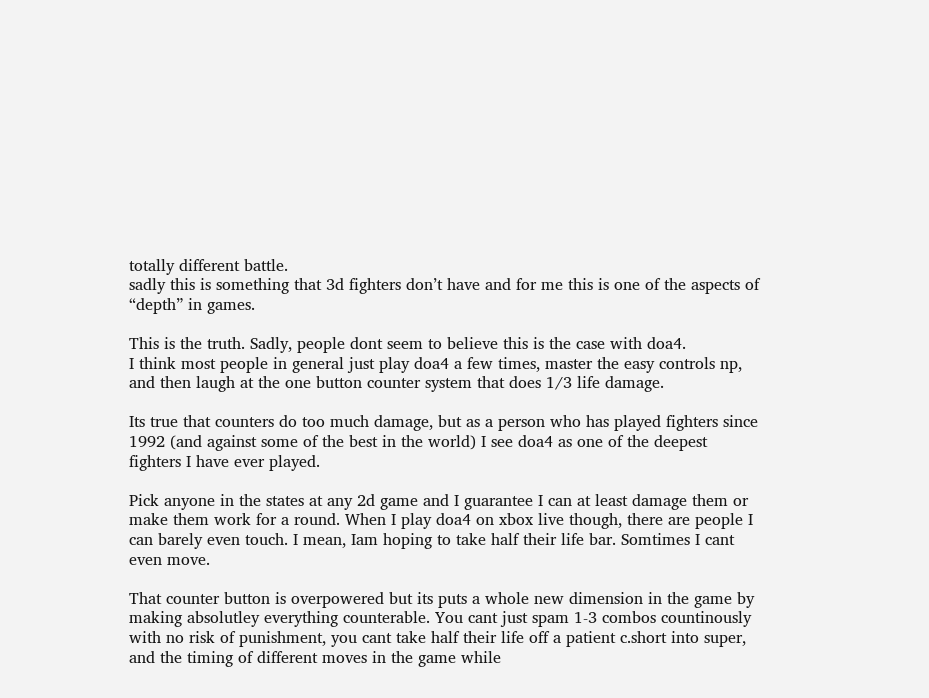totally different battle.
sadly this is something that 3d fighters don’t have and for me this is one of the aspects of “depth” in games.

This is the truth. Sadly, people dont seem to believe this is the case with doa4.
I think most people in general just play doa4 a few times, master the easy controls np, and then laugh at the one button counter system that does 1/3 life damage.

Its true that counters do too much damage, but as a person who has played fighters since 1992 (and against some of the best in the world) I see doa4 as one of the deepest fighters I have ever played.

Pick anyone in the states at any 2d game and I guarantee I can at least damage them or make them work for a round. When I play doa4 on xbox live though, there are people I can barely even touch. I mean, Iam hoping to take half their life bar. Somtimes I cant even move.

That counter button is overpowered but its puts a whole new dimension in the game by making absolutley everything counterable. You cant just spam 1-3 combos countinously with no risk of punishment, you cant take half their life off a patient c.short into super, and the timing of different moves in the game while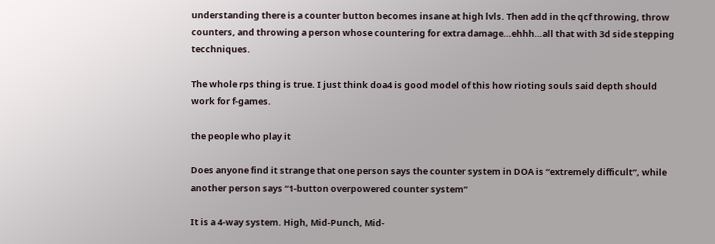understanding there is a counter button becomes insane at high lvls. Then add in the qcf throwing, throw counters, and throwing a person whose countering for extra damage…ehhh…all that with 3d side stepping tecchniques.

The whole rps thing is true. I just think doa4 is good model of this how rioting souls said depth should work for f-games.

the people who play it

Does anyone find it strange that one person says the counter system in DOA is “extremely difficult”, while another person says “1-button overpowered counter system”

It is a 4-way system. High, Mid-Punch, Mid-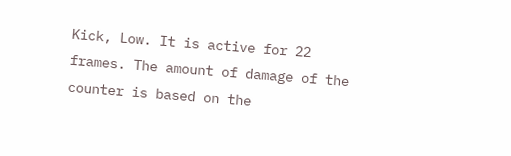Kick, Low. It is active for 22 frames. The amount of damage of the counter is based on the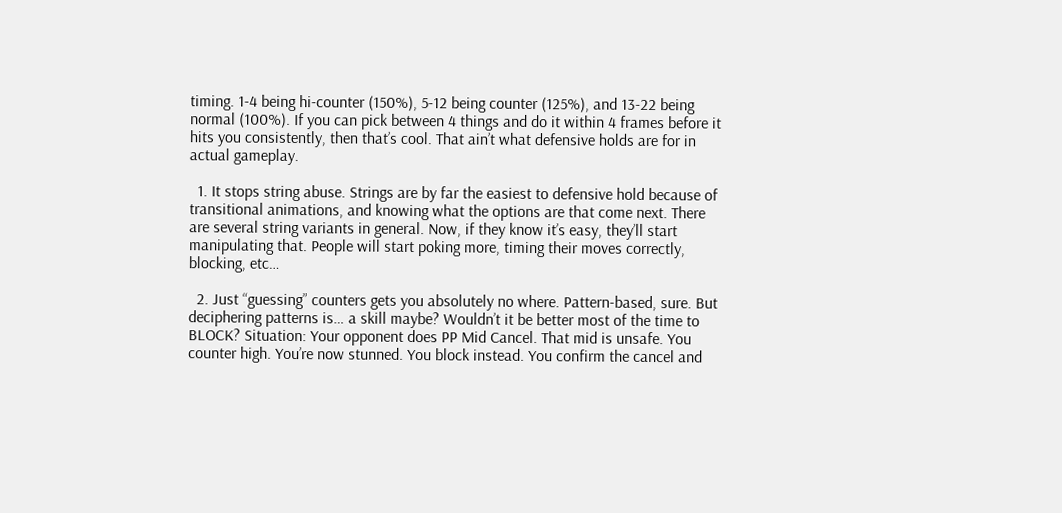timing. 1-4 being hi-counter (150%), 5-12 being counter (125%), and 13-22 being normal (100%). If you can pick between 4 things and do it within 4 frames before it hits you consistently, then that’s cool. That ain’t what defensive holds are for in actual gameplay.

  1. It stops string abuse. Strings are by far the easiest to defensive hold because of transitional animations, and knowing what the options are that come next. There are several string variants in general. Now, if they know it’s easy, they’ll start manipulating that. People will start poking more, timing their moves correctly, blocking, etc…

  2. Just “guessing” counters gets you absolutely no where. Pattern-based, sure. But deciphering patterns is… a skill maybe? Wouldn’t it be better most of the time to BLOCK? Situation: Your opponent does PP Mid Cancel. That mid is unsafe. You counter high. You’re now stunned. You block instead. You confirm the cancel and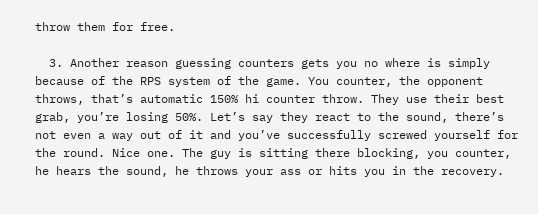throw them for free.

  3. Another reason guessing counters gets you no where is simply because of the RPS system of the game. You counter, the opponent throws, that’s automatic 150% hi counter throw. They use their best grab, you’re losing 50%. Let’s say they react to the sound, there’s not even a way out of it and you’ve successfully screwed yourself for the round. Nice one. The guy is sitting there blocking, you counter, he hears the sound, he throws your ass or hits you in the recovery.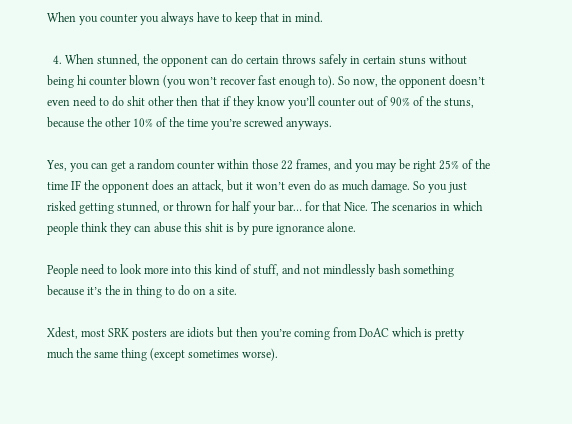When you counter you always have to keep that in mind.

  4. When stunned, the opponent can do certain throws safely in certain stuns without being hi counter blown (you won’t recover fast enough to). So now, the opponent doesn’t even need to do shit other then that if they know you’ll counter out of 90% of the stuns, because the other 10% of the time you’re screwed anyways.

Yes, you can get a random counter within those 22 frames, and you may be right 25% of the time IF the opponent does an attack, but it won’t even do as much damage. So you just risked getting stunned, or thrown for half your bar… for that Nice. The scenarios in which people think they can abuse this shit is by pure ignorance alone.

People need to look more into this kind of stuff, and not mindlessly bash something because it’s the in thing to do on a site.

Xdest, most SRK posters are idiots but then you’re coming from DoAC which is pretty much the same thing (except sometimes worse).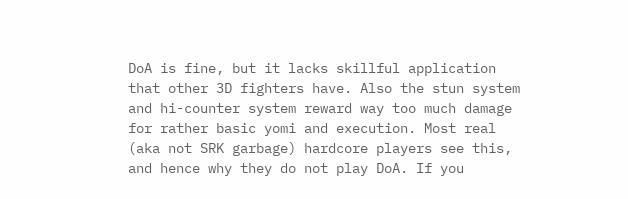DoA is fine, but it lacks skillful application that other 3D fighters have. Also the stun system and hi-counter system reward way too much damage for rather basic yomi and execution. Most real (aka not SRK garbage) hardcore players see this, and hence why they do not play DoA. If you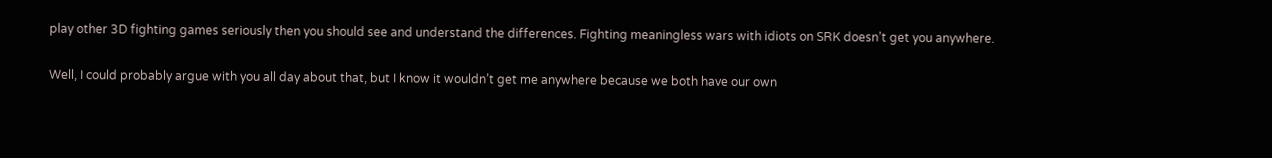play other 3D fighting games seriously then you should see and understand the differences. Fighting meaningless wars with idiots on SRK doesn’t get you anywhere.

Well, I could probably argue with you all day about that, but I know it wouldn’t get me anywhere because we both have our own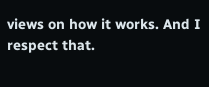views on how it works. And I respect that.